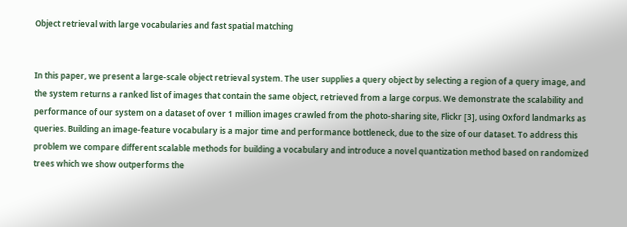Object retrieval with large vocabularies and fast spatial matching


In this paper, we present a large-scale object retrieval system. The user supplies a query object by selecting a region of a query image, and the system returns a ranked list of images that contain the same object, retrieved from a large corpus. We demonstrate the scalability and performance of our system on a dataset of over 1 million images crawled from the photo-sharing site, Flickr [3], using Oxford landmarks as queries. Building an image-feature vocabulary is a major time and performance bottleneck, due to the size of our dataset. To address this problem we compare different scalable methods for building a vocabulary and introduce a novel quantization method based on randomized trees which we show outperforms the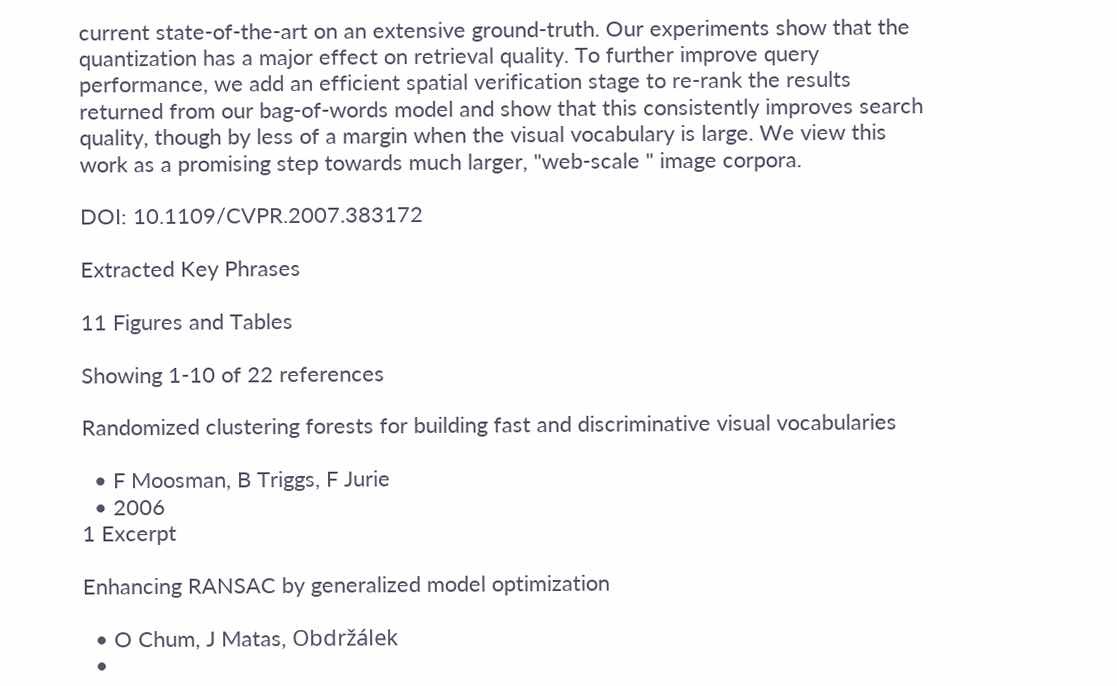current state-of-the-art on an extensive ground-truth. Our experiments show that the quantization has a major effect on retrieval quality. To further improve query performance, we add an efficient spatial verification stage to re-rank the results returned from our bag-of-words model and show that this consistently improves search quality, though by less of a margin when the visual vocabulary is large. We view this work as a promising step towards much larger, "web-scale " image corpora.

DOI: 10.1109/CVPR.2007.383172

Extracted Key Phrases

11 Figures and Tables

Showing 1-10 of 22 references

Randomized clustering forests for building fast and discriminative visual vocabularies

  • F Moosman, B Triggs, F Jurie
  • 2006
1 Excerpt

Enhancing RANSAC by generalized model optimization

  • O Chum, J Matas, Obdržálek
  •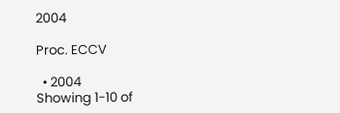2004

Proc. ECCV

  • 2004
Showing 1-10 of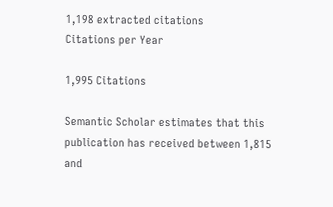1,198 extracted citations
Citations per Year

1,995 Citations

Semantic Scholar estimates that this publication has received between 1,815 and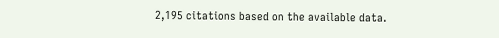2,195 citations based on the available data.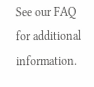See our FAQ for additional information.